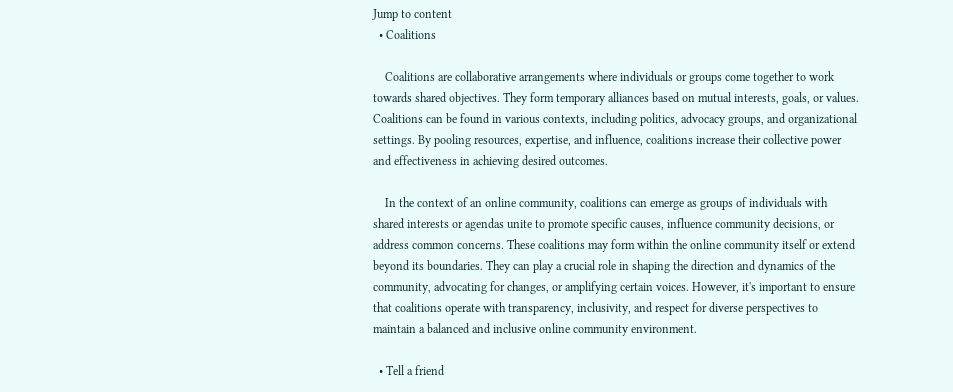Jump to content
  • Coalitions

    Coalitions are collaborative arrangements where individuals or groups come together to work towards shared objectives. They form temporary alliances based on mutual interests, goals, or values. Coalitions can be found in various contexts, including politics, advocacy groups, and organizational settings. By pooling resources, expertise, and influence, coalitions increase their collective power and effectiveness in achieving desired outcomes.

    In the context of an online community, coalitions can emerge as groups of individuals with shared interests or agendas unite to promote specific causes, influence community decisions, or address common concerns. These coalitions may form within the online community itself or extend beyond its boundaries. They can play a crucial role in shaping the direction and dynamics of the community, advocating for changes, or amplifying certain voices. However, it's important to ensure that coalitions operate with transparency, inclusivity, and respect for diverse perspectives to maintain a balanced and inclusive online community environment.

  • Tell a friend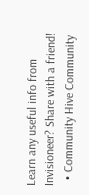Learn any useful info from Invisioneer? Share with a friend!
  • Community Hive Community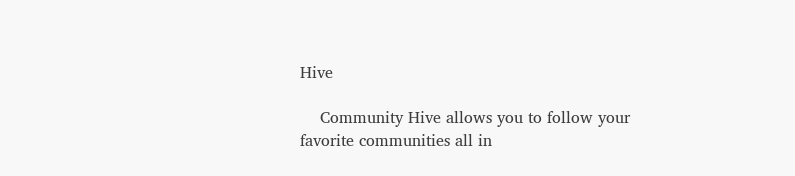Hive

    Community Hive allows you to follow your favorite communities all in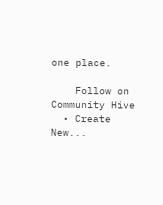one place.

    Follow on Community Hive
  • Create New...